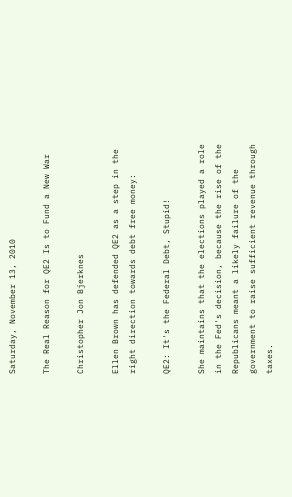Saturday, November 13, 2010

The Real Reason for QE2 Is to Fund a New War

Christopher Jon Bjerknes

Ellen Brown has defended QE2 as a step in the right direction towards debt free money:

QE2: It's the Federal Debt, Stupid!

She maintains that the elections played a role in the Fed's decision, because the rise of the Republicans meant a likely failure of the government to raise sufficient revenue through taxes.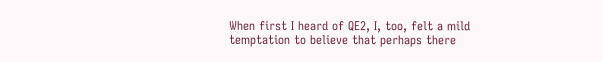When first I heard of QE2, I, too, felt a mild temptation to believe that perhaps there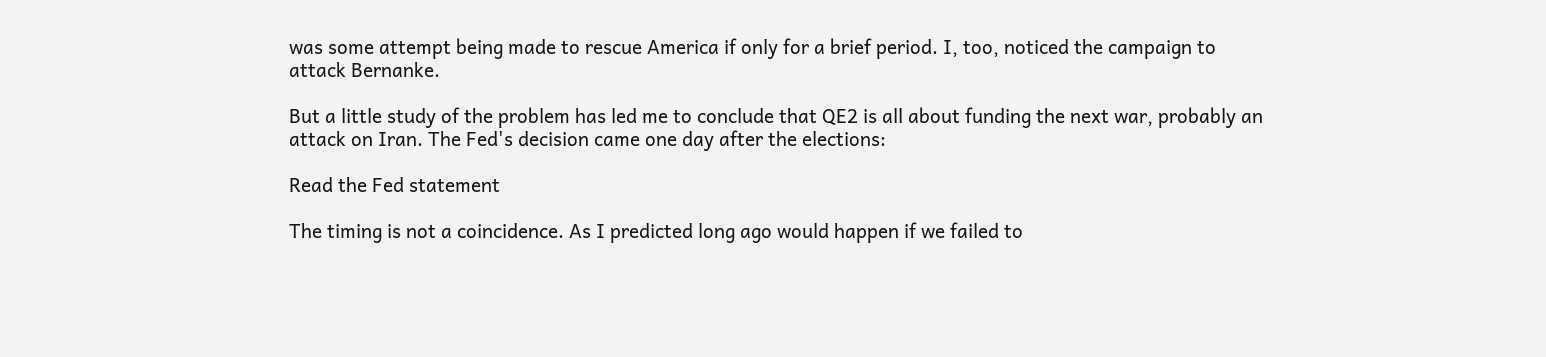was some attempt being made to rescue America if only for a brief period. I, too, noticed the campaign to attack Bernanke.

But a little study of the problem has led me to conclude that QE2 is all about funding the next war, probably an attack on Iran. The Fed's decision came one day after the elections:

Read the Fed statement

The timing is not a coincidence. As I predicted long ago would happen if we failed to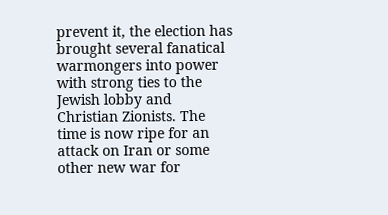prevent it, the election has brought several fanatical warmongers into power with strong ties to the Jewish lobby and Christian Zionists. The time is now ripe for an attack on Iran or some other new war for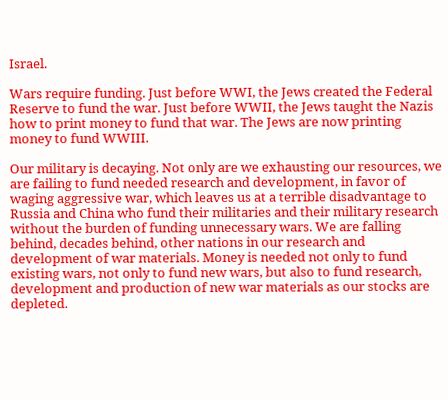Israel.

Wars require funding. Just before WWI, the Jews created the Federal Reserve to fund the war. Just before WWII, the Jews taught the Nazis how to print money to fund that war. The Jews are now printing money to fund WWIII.

Our military is decaying. Not only are we exhausting our resources, we are failing to fund needed research and development, in favor of waging aggressive war, which leaves us at a terrible disadvantage to Russia and China who fund their militaries and their military research without the burden of funding unnecessary wars. We are falling behind, decades behind, other nations in our research and development of war materials. Money is needed not only to fund existing wars, not only to fund new wars, but also to fund research, development and production of new war materials as our stocks are depleted.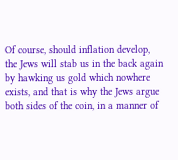Of course, should inflation develop, the Jews will stab us in the back again by hawking us gold which nowhere exists, and that is why the Jews argue both sides of the coin, in a manner of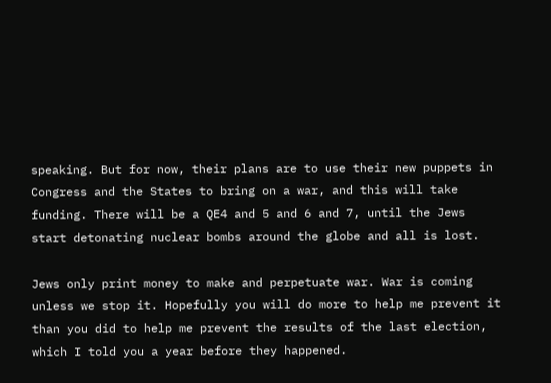speaking. But for now, their plans are to use their new puppets in Congress and the States to bring on a war, and this will take funding. There will be a QE4 and 5 and 6 and 7, until the Jews start detonating nuclear bombs around the globe and all is lost.

Jews only print money to make and perpetuate war. War is coming unless we stop it. Hopefully you will do more to help me prevent it than you did to help me prevent the results of the last election, which I told you a year before they happened.